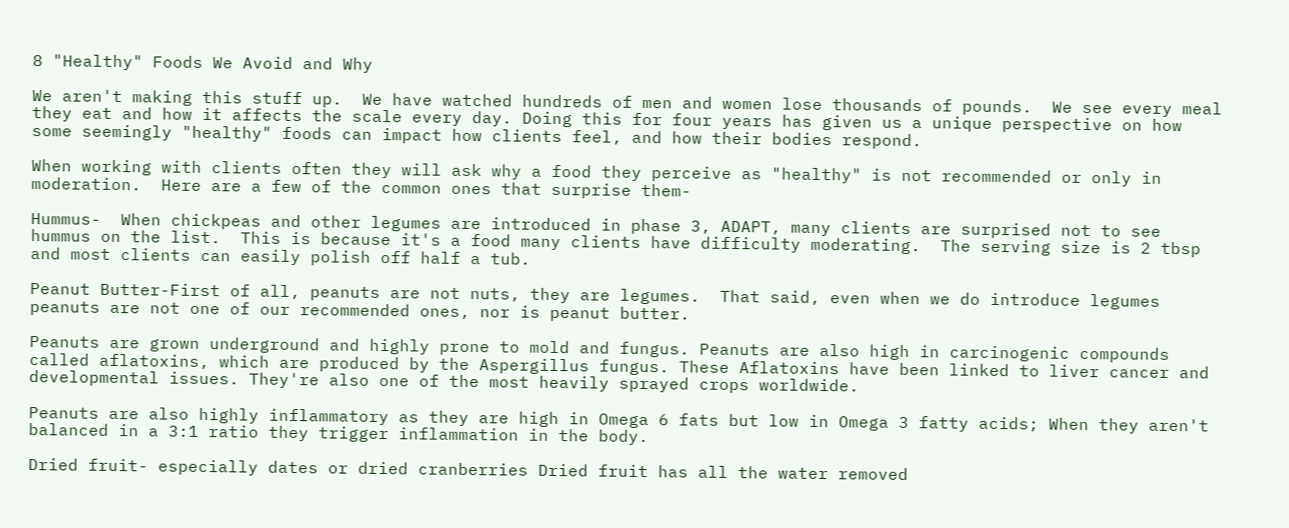8 "Healthy" Foods We Avoid and Why

We aren't making this stuff up.  We have watched hundreds of men and women lose thousands of pounds.  We see every meal they eat and how it affects the scale every day. Doing this for four years has given us a unique perspective on how some seemingly "healthy" foods can impact how clients feel, and how their bodies respond.

When working with clients often they will ask why a food they perceive as "healthy" is not recommended or only in moderation.  Here are a few of the common ones that surprise them-

Hummus-  When chickpeas and other legumes are introduced in phase 3, ADAPT, many clients are surprised not to see hummus on the list.  This is because it's a food many clients have difficulty moderating.  The serving size is 2 tbsp and most clients can easily polish off half a tub.

Peanut Butter-First of all, peanuts are not nuts, they are legumes.  That said, even when we do introduce legumes peanuts are not one of our recommended ones, nor is peanut butter.

Peanuts are grown underground and highly prone to mold and fungus. Peanuts are also high in carcinogenic compounds called aflatoxins, which are produced by the Aspergillus fungus. These Aflatoxins have been linked to liver cancer and developmental issues. They're also one of the most heavily sprayed crops worldwide.

Peanuts are also highly inflammatory as they are high in Omega 6 fats but low in Omega 3 fatty acids; When they aren't balanced in a 3:1 ratio they trigger inflammation in the body.

Dried fruit- especially dates or dried cranberries Dried fruit has all the water removed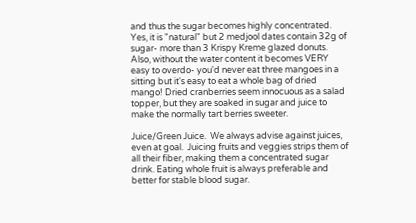and thus the sugar becomes highly concentrated.  Yes, it is "natural" but 2 medjool dates contain 32g of sugar- more than 3 Krispy Kreme glazed donuts. Also, without the water content it becomes VERY easy to overdo- you'd never eat three mangoes in a sitting but it's easy to eat a whole bag of dried mango! Dried cranberries seem innocuous as a salad topper, but they are soaked in sugar and juice to make the normally tart berries sweeter.

Juice/Green Juice.  We always advise against juices, even at goal.  Juicing fruits and veggies strips them of all their fiber, making them a concentrated sugar drink. Eating whole fruit is always preferable and better for stable blood sugar.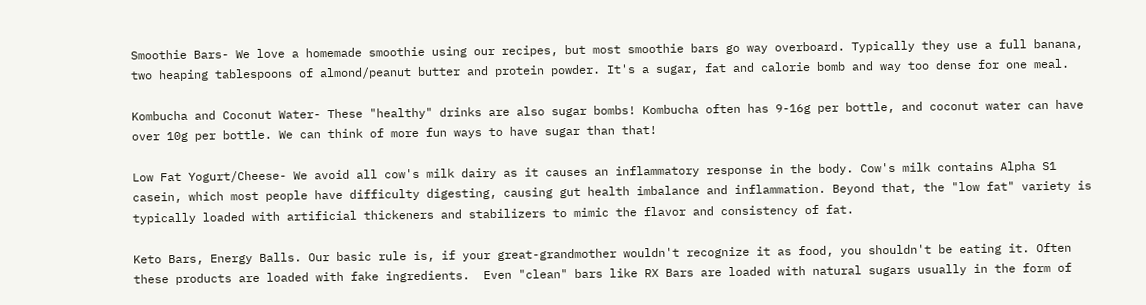Smoothie Bars- We love a homemade smoothie using our recipes, but most smoothie bars go way overboard. Typically they use a full banana, two heaping tablespoons of almond/peanut butter and protein powder. It's a sugar, fat and calorie bomb and way too dense for one meal.

Kombucha and Coconut Water- These "healthy" drinks are also sugar bombs! Kombucha often has 9-16g per bottle, and coconut water can have over 10g per bottle. We can think of more fun ways to have sugar than that!

Low Fat Yogurt/Cheese- We avoid all cow's milk dairy as it causes an inflammatory response in the body. Cow's milk contains Alpha S1 casein, which most people have difficulty digesting, causing gut health imbalance and inflammation. Beyond that, the "low fat" variety is typically loaded with artificial thickeners and stabilizers to mimic the flavor and consistency of fat.

Keto Bars, Energy Balls. Our basic rule is, if your great-grandmother wouldn't recognize it as food, you shouldn't be eating it. Often these products are loaded with fake ingredients.  Even "clean" bars like RX Bars are loaded with natural sugars usually in the form of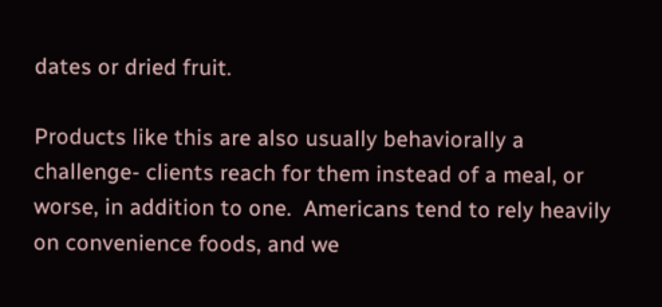dates or dried fruit.

Products like this are also usually behaviorally a challenge- clients reach for them instead of a meal, or worse, in addition to one.  Americans tend to rely heavily on convenience foods, and we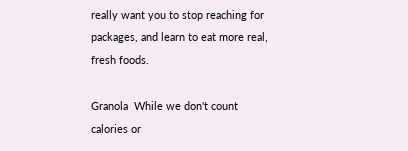really want you to stop reaching for packages, and learn to eat more real, fresh foods.

Granola  While we don't count calories or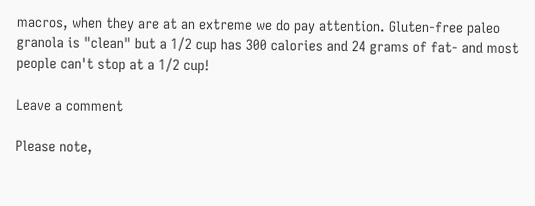macros, when they are at an extreme we do pay attention. Gluten-free paleo granola is "clean" but a 1/2 cup has 300 calories and 24 grams of fat- and most people can't stop at a 1/2 cup!

Leave a comment

Please note,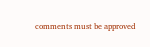comments must be approved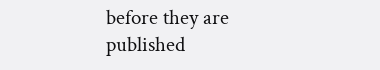before they are published